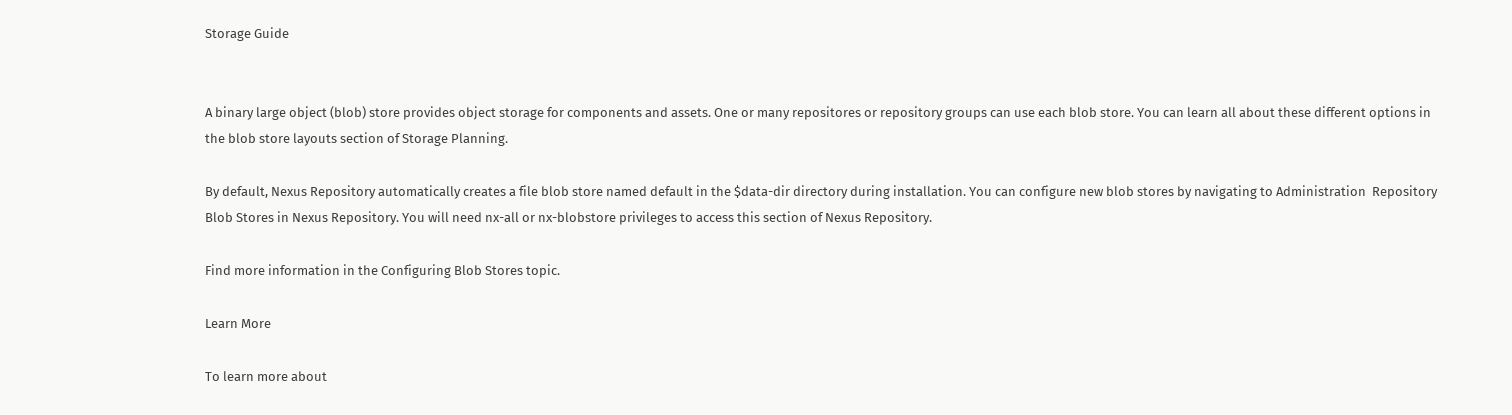Storage Guide


A binary large object (blob) store provides object storage for components and assets. One or many repositores or repository groups can use each blob store. You can learn all about these different options in the blob store layouts section of Storage Planning.

By default, Nexus Repository automatically creates a file blob store named default in the $data-dir directory during installation. You can configure new blob stores by navigating to Administration  Repository  Blob Stores in Nexus Repository. You will need nx-all or nx-blobstore privileges to access this section of Nexus Repository.

Find more information in the Configuring Blob Stores topic.

Learn More

To learn more about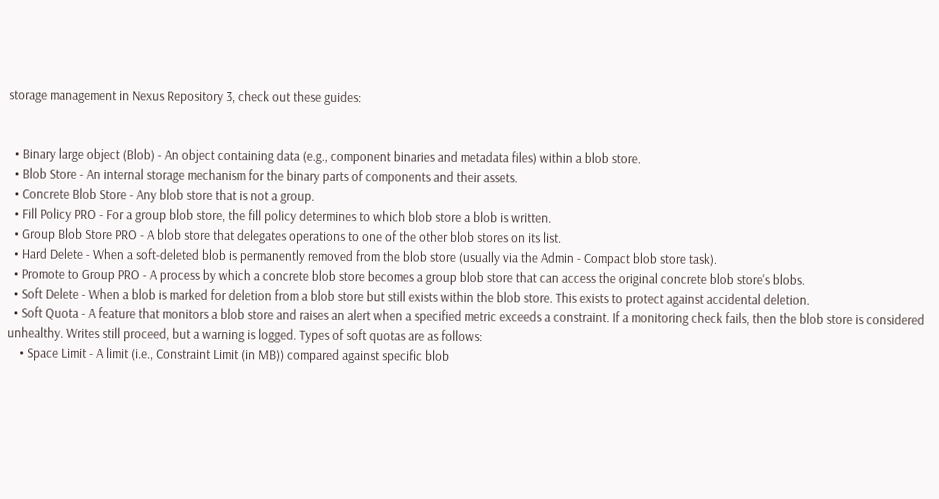storage management in Nexus Repository 3, check out these guides:


  • Binary large object (Blob) - An object containing data (e.g., component binaries and metadata files) within a blob store.
  • Blob Store - An internal storage mechanism for the binary parts of components and their assets.
  • Concrete Blob Store - Any blob store that is not a group.
  • Fill Policy PRO - For a group blob store, the fill policy determines to which blob store a blob is written.
  • Group Blob Store PRO - A blob store that delegates operations to one of the other blob stores on its list.
  • Hard Delete - When a soft-deleted blob is permanently removed from the blob store (usually via the Admin - Compact blob store task).
  • Promote to Group PRO - A process by which a concrete blob store becomes a group blob store that can access the original concrete blob store's blobs.
  • Soft Delete - When a blob is marked for deletion from a blob store but still exists within the blob store. This exists to protect against accidental deletion.
  • Soft Quota - A feature that monitors a blob store and raises an alert when a specified metric exceeds a constraint. If a monitoring check fails, then the blob store is considered unhealthy. Writes still proceed, but a warning is logged. Types of soft quotas are as follows:
    • Space Limit - A limit (i.e., Constraint Limit (in MB)) compared against specific blob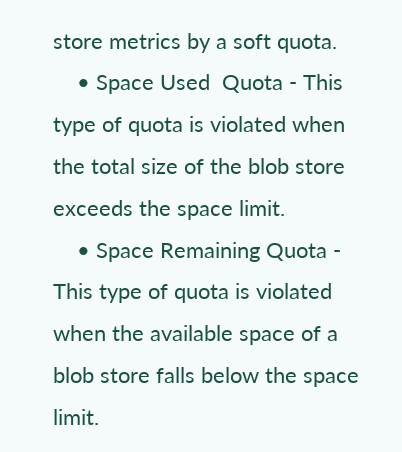store metrics by a soft quota.
    • Space Used  Quota - This type of quota is violated when the total size of the blob store exceeds the space limit.
    • Space Remaining Quota - This type of quota is violated when the available space of a blob store falls below the space limit.